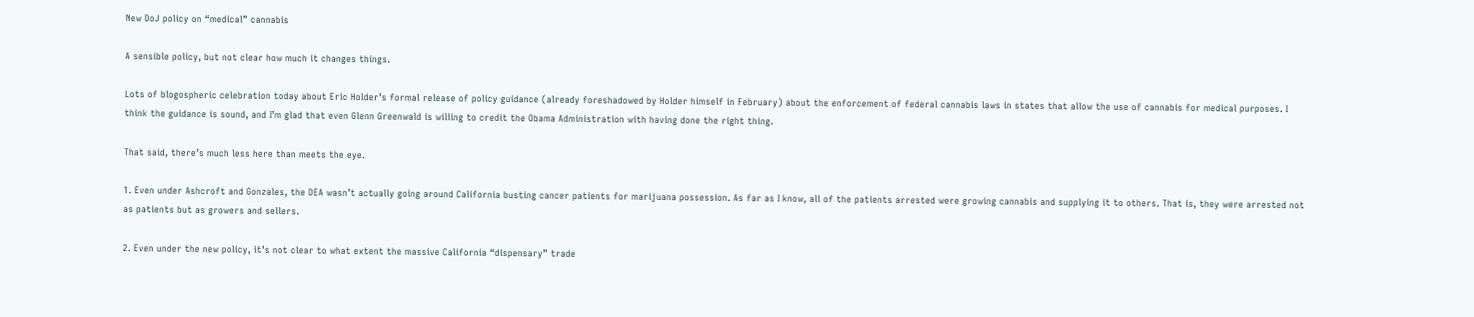New DoJ policy on “medical” cannabis

A sensible policy, but not clear how much it changes things.

Lots of blogospheric celebration today about Eric Holder’s formal release of policy guidance (already foreshadowed by Holder himself in February) about the enforcement of federal cannabis laws in states that allow the use of cannabis for medical purposes. I think the guidance is sound, and I’m glad that even Glenn Greenwald is willing to credit the Obama Administration with having done the right thing.

That said, there’s much less here than meets the eye.

1. Even under Ashcroft and Gonzales, the DEA wasn’t actually going around California busting cancer patients for marijuana possession. As far as I know, all of the patients arrested were growing cannabis and supplying it to others. That is, they were arrested not as patients but as growers and sellers.

2. Even under the new policy, it’s not clear to what extent the massive California “dispensary” trade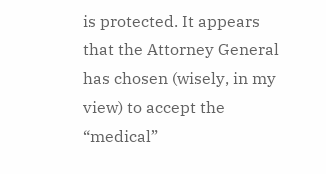is protected. It appears that the Attorney General has chosen (wisely, in my view) to accept the “medical”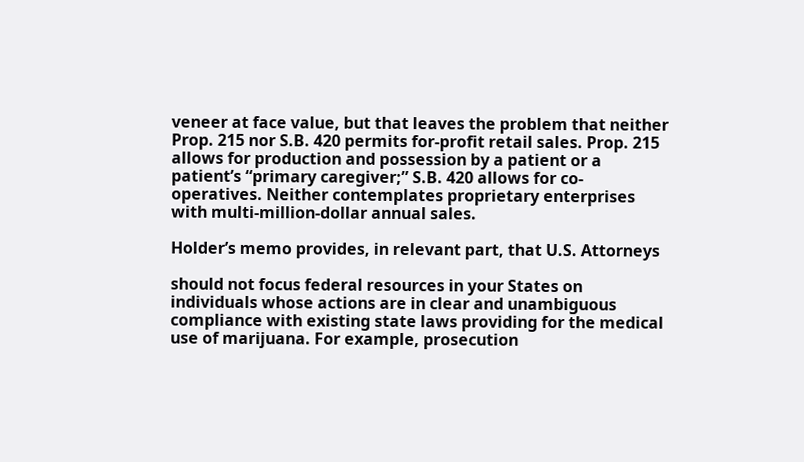veneer at face value, but that leaves the problem that neither Prop. 215 nor S.B. 420 permits for-profit retail sales. Prop. 215 allows for production and possession by a patient or a patient’s “primary caregiver;” S.B. 420 allows for co-operatives. Neither contemplates proprietary enterprises with multi-million-dollar annual sales.

Holder’s memo provides, in relevant part, that U.S. Attorneys

should not focus federal resources in your States on individuals whose actions are in clear and unambiguous compliance with existing state laws providing for the medical use of marijuana. For example, prosecution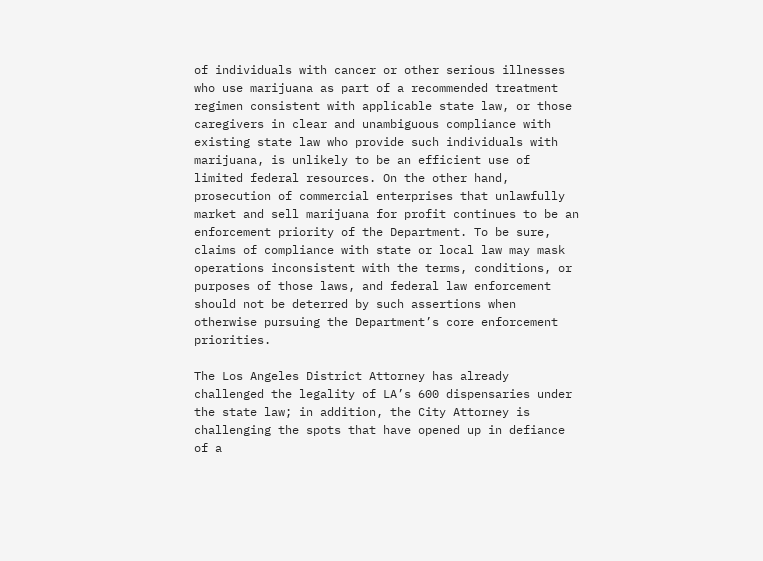of individuals with cancer or other serious illnesses who use marijuana as part of a recommended treatment regimen consistent with applicable state law, or those caregivers in clear and unambiguous compliance with existing state law who provide such individuals with marijuana, is unlikely to be an efficient use of limited federal resources. On the other hand, prosecution of commercial enterprises that unlawfully market and sell marijuana for profit continues to be an enforcement priority of the Department. To be sure, claims of compliance with state or local law may mask operations inconsistent with the terms, conditions, or purposes of those laws, and federal law enforcement should not be deterred by such assertions when otherwise pursuing the Department’s core enforcement priorities.

The Los Angeles District Attorney has already challenged the legality of LA’s 600 dispensaries under the state law; in addition, the City Attorney is challenging the spots that have opened up in defiance of a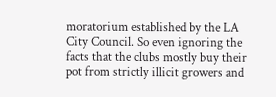moratorium established by the LA City Council. So even ignoring the facts that the clubs mostly buy their pot from strictly illicit growers and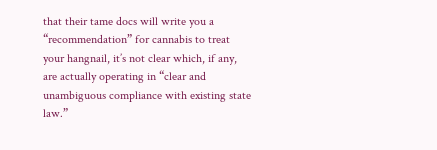that their tame docs will write you a “recommendation” for cannabis to treat your hangnail, it’s not clear which, if any, are actually operating in “clear and unambiguous compliance with existing state law.”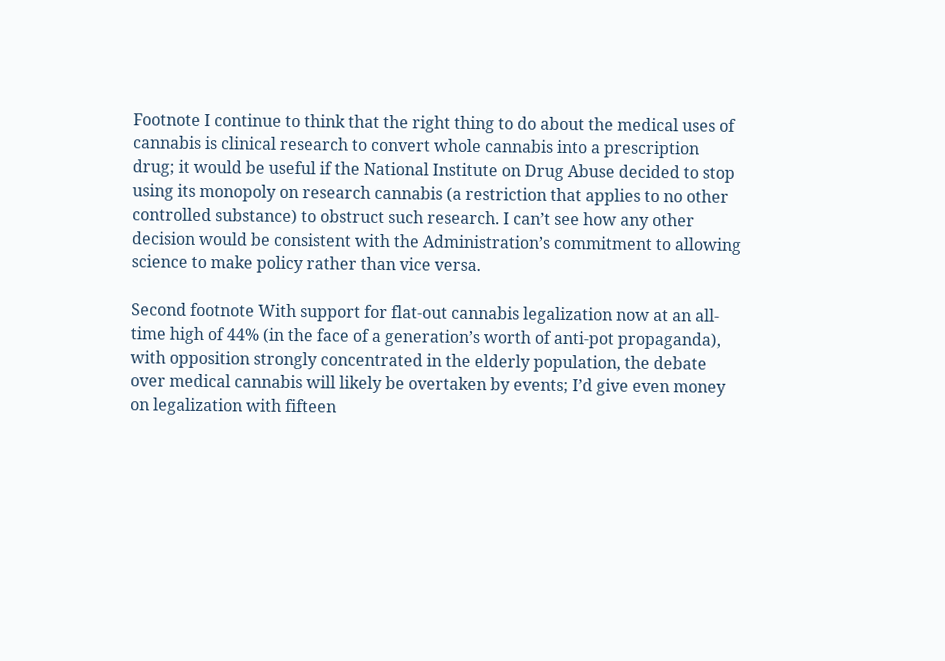Footnote I continue to think that the right thing to do about the medical uses of cannabis is clinical research to convert whole cannabis into a prescription drug; it would be useful if the National Institute on Drug Abuse decided to stop using its monopoly on research cannabis (a restriction that applies to no other controlled substance) to obstruct such research. I can’t see how any other decision would be consistent with the Administration’s commitment to allowing science to make policy rather than vice versa.

Second footnote With support for flat-out cannabis legalization now at an all-time high of 44% (in the face of a generation’s worth of anti-pot propaganda), with opposition strongly concentrated in the elderly population, the debate over medical cannabis will likely be overtaken by events; I’d give even money on legalization with fifteen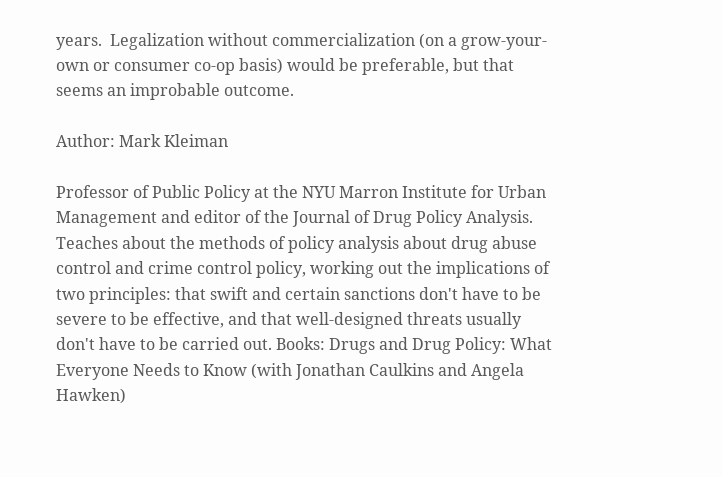years.  Legalization without commercialization (on a grow-your-own or consumer co-op basis) would be preferable, but that seems an improbable outcome.

Author: Mark Kleiman

Professor of Public Policy at the NYU Marron Institute for Urban Management and editor of the Journal of Drug Policy Analysis. Teaches about the methods of policy analysis about drug abuse control and crime control policy, working out the implications of two principles: that swift and certain sanctions don't have to be severe to be effective, and that well-designed threats usually don't have to be carried out. Books: Drugs and Drug Policy: What Everyone Needs to Know (with Jonathan Caulkins and Angela Hawken)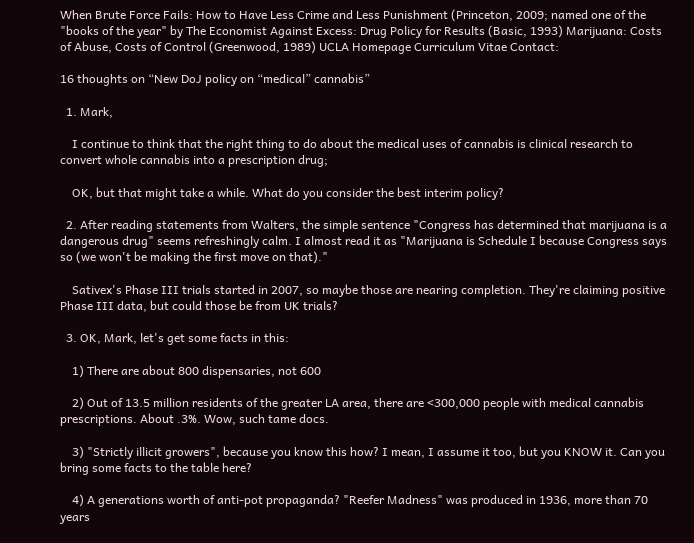When Brute Force Fails: How to Have Less Crime and Less Punishment (Princeton, 2009; named one of the "books of the year" by The Economist Against Excess: Drug Policy for Results (Basic, 1993) Marijuana: Costs of Abuse, Costs of Control (Greenwood, 1989) UCLA Homepage Curriculum Vitae Contact:

16 thoughts on “New DoJ policy on “medical” cannabis”

  1. Mark,

    I continue to think that the right thing to do about the medical uses of cannabis is clinical research to convert whole cannabis into a prescription drug;

    OK, but that might take a while. What do you consider the best interim policy?

  2. After reading statements from Walters, the simple sentence "Congress has determined that marijuana is a dangerous drug" seems refreshingly calm. I almost read it as "Marijuana is Schedule I because Congress says so (we won't be making the first move on that)."

    Sativex's Phase III trials started in 2007, so maybe those are nearing completion. They're claiming positive Phase III data, but could those be from UK trials?

  3. OK, Mark, let's get some facts in this:

    1) There are about 800 dispensaries, not 600

    2) Out of 13.5 million residents of the greater LA area, there are <300,000 people with medical cannabis prescriptions. About .3%. Wow, such tame docs.

    3) "Strictly illicit growers", because you know this how? I mean, I assume it too, but you KNOW it. Can you bring some facts to the table here?

    4) A generations worth of anti-pot propaganda? "Reefer Madness" was produced in 1936, more than 70 years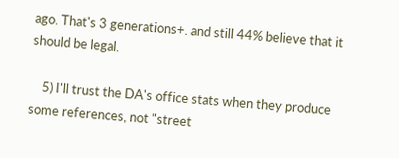ago. That's 3 generations+. and still 44% believe that it should be legal.

    5) I'll trust the DA's office stats when they produce some references, not "street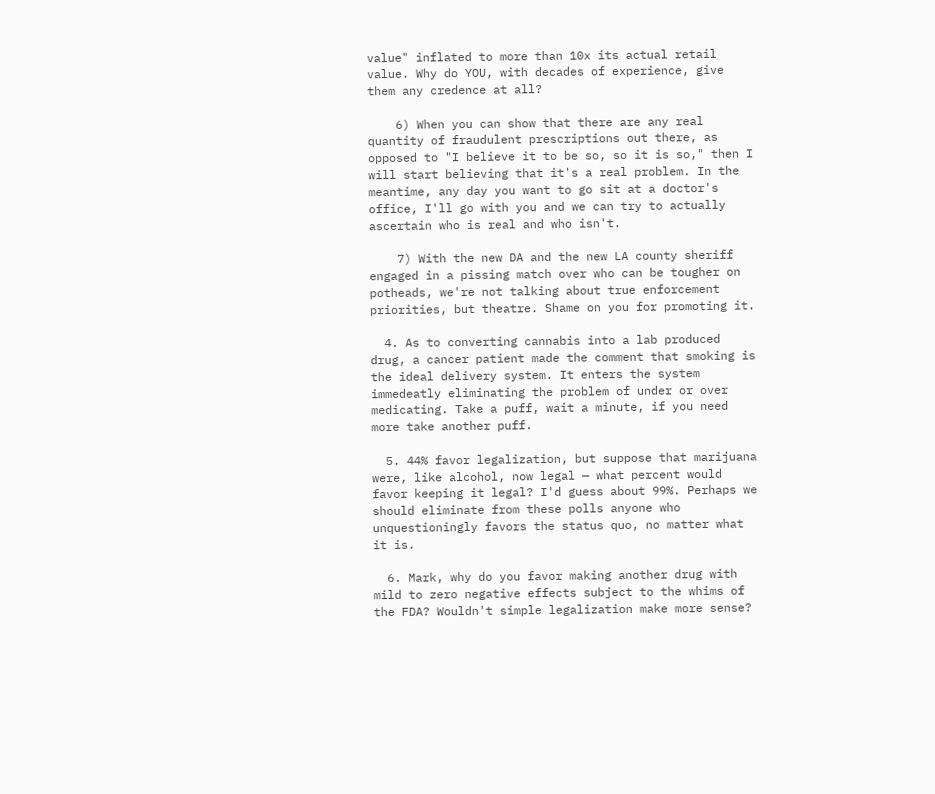value" inflated to more than 10x its actual retail value. Why do YOU, with decades of experience, give them any credence at all?

    6) When you can show that there are any real quantity of fraudulent prescriptions out there, as opposed to "I believe it to be so, so it is so," then I will start believing that it's a real problem. In the meantime, any day you want to go sit at a doctor's office, I'll go with you and we can try to actually ascertain who is real and who isn't.

    7) With the new DA and the new LA county sheriff engaged in a pissing match over who can be tougher on potheads, we're not talking about true enforcement priorities, but theatre. Shame on you for promoting it.

  4. As to converting cannabis into a lab produced drug, a cancer patient made the comment that smoking is the ideal delivery system. It enters the system immedeatly eliminating the problem of under or over medicating. Take a puff, wait a minute, if you need more take another puff.

  5. 44% favor legalization, but suppose that marijuana were, like alcohol, now legal — what percent would favor keeping it legal? I'd guess about 99%. Perhaps we should eliminate from these polls anyone who unquestioningly favors the status quo, no matter what it is.

  6. Mark, why do you favor making another drug with mild to zero negative effects subject to the whims of the FDA? Wouldn't simple legalization make more sense?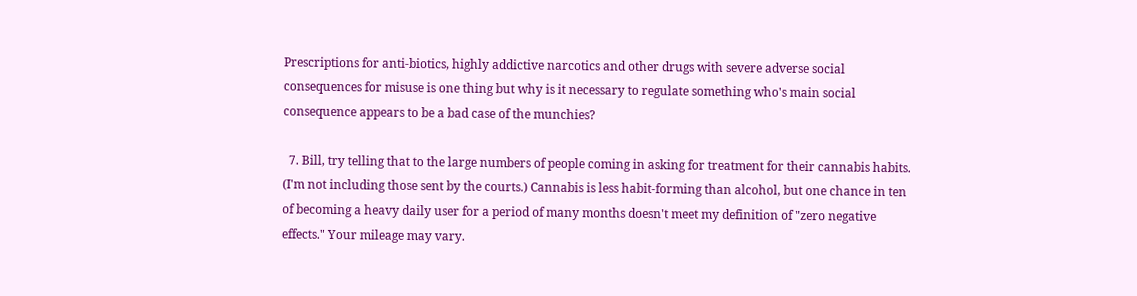Prescriptions for anti-biotics, highly addictive narcotics and other drugs with severe adverse social consequences for misuse is one thing but why is it necessary to regulate something who's main social consequence appears to be a bad case of the munchies?

  7. Bill, try telling that to the large numbers of people coming in asking for treatment for their cannabis habits. (I'm not including those sent by the courts.) Cannabis is less habit-forming than alcohol, but one chance in ten of becoming a heavy daily user for a period of many months doesn't meet my definition of "zero negative effects." Your mileage may vary.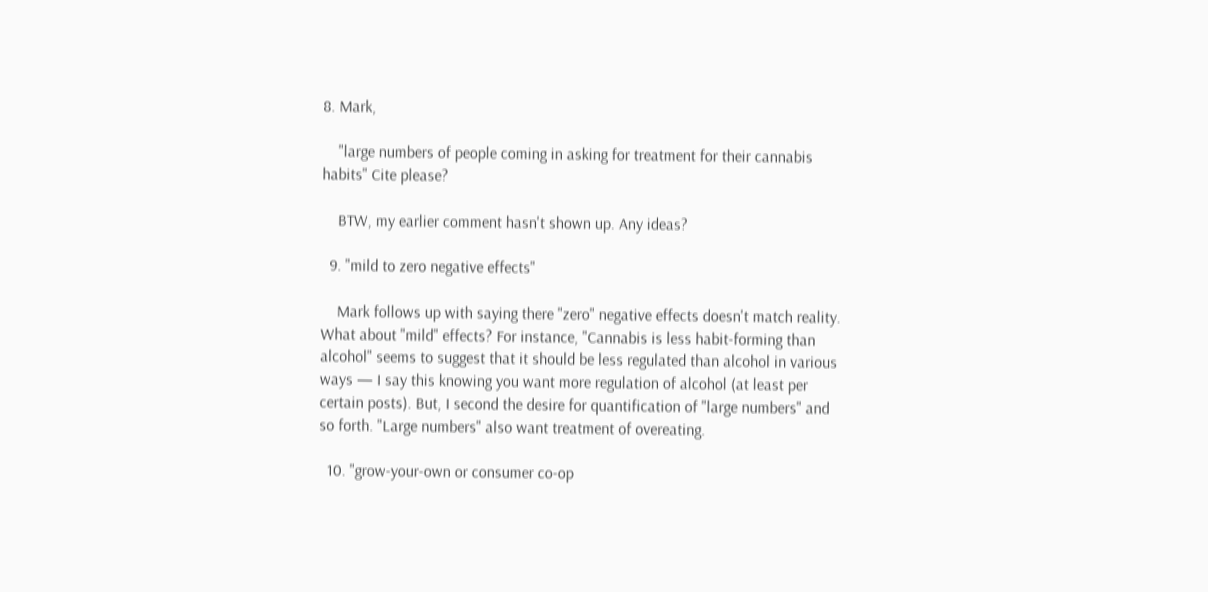8. Mark,

    "large numbers of people coming in asking for treatment for their cannabis habits" Cite please?

    BTW, my earlier comment hasn't shown up. Any ideas?

  9. "mild to zero negative effects"

    Mark follows up with saying there "zero" negative effects doesn't match reality. What about "mild" effects? For instance, "Cannabis is less habit-forming than alcohol" seems to suggest that it should be less regulated than alcohol in various ways — I say this knowing you want more regulation of alcohol (at least per certain posts). But, I second the desire for quantification of "large numbers" and so forth. "Large numbers" also want treatment of overeating.

  10. "grow-your-own or consumer co-op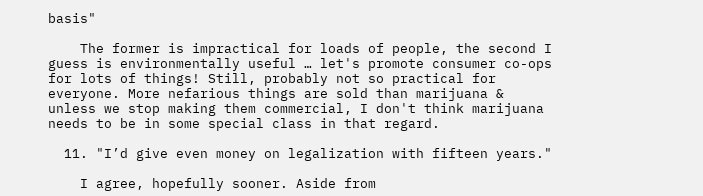basis"

    The former is impractical for loads of people, the second I guess is environmentally useful … let's promote consumer co-ops for lots of things! Still, probably not so practical for everyone. More nefarious things are sold than marijuana & unless we stop making them commercial, I don't think marijuana needs to be in some special class in that regard.

  11. "I’d give even money on legalization with fifteen years."

    I agree, hopefully sooner. Aside from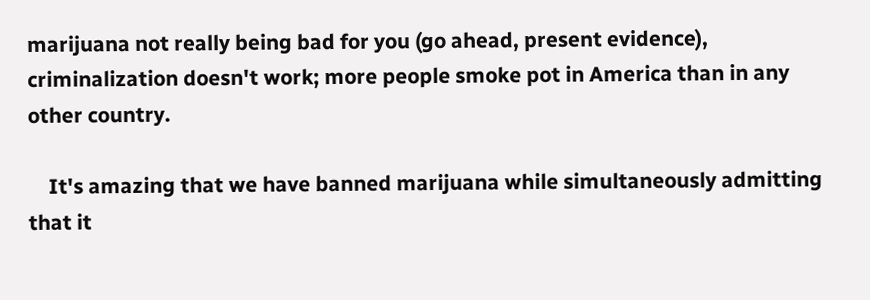marijuana not really being bad for you (go ahead, present evidence), criminalization doesn't work; more people smoke pot in America than in any other country.

    It's amazing that we have banned marijuana while simultaneously admitting that it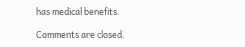has medical benefits.

Comments are closed.